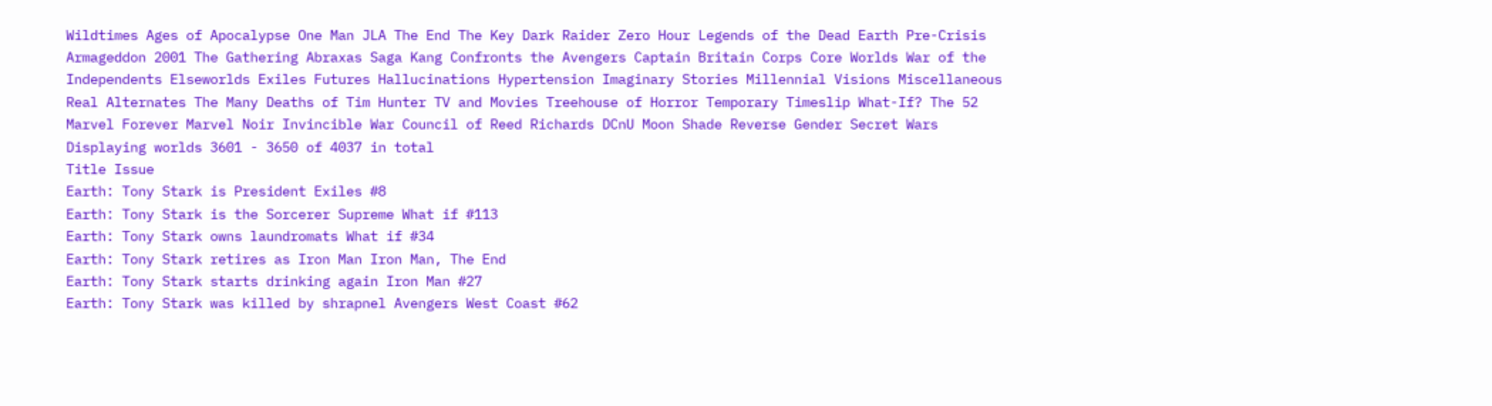Wildtimes Ages of Apocalypse One Man JLA The End The Key Dark Raider Zero Hour Legends of the Dead Earth Pre-Crisis Armageddon 2001 The Gathering Abraxas Saga Kang Confronts the Avengers Captain Britain Corps Core Worlds War of the Independents Elseworlds Exiles Futures Hallucinations Hypertension Imaginary Stories Millennial Visions Miscellaneous Real Alternates The Many Deaths of Tim Hunter TV and Movies Treehouse of Horror Temporary Timeslip What-If? The 52 Marvel Forever Marvel Noir Invincible War Council of Reed Richards DCnU Moon Shade Reverse Gender Secret Wars
Displaying worlds 3601 - 3650 of 4037 in total
Title Issue
Earth: Tony Stark is President Exiles #8
Earth: Tony Stark is the Sorcerer Supreme What if #113
Earth: Tony Stark owns laundromats What if #34
Earth: Tony Stark retires as Iron Man Iron Man, The End
Earth: Tony Stark starts drinking again Iron Man #27
Earth: Tony Stark was killed by shrapnel Avengers West Coast #62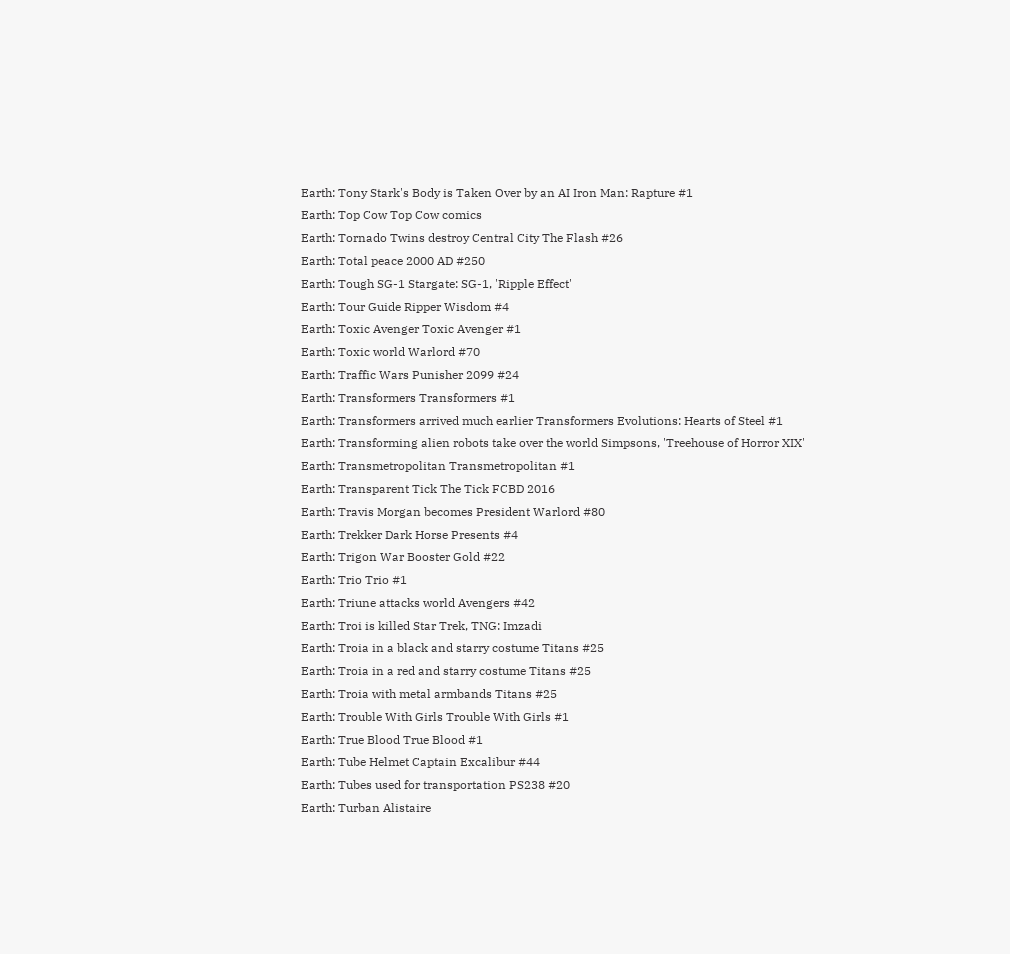Earth: Tony Stark's Body is Taken Over by an AI Iron Man: Rapture #1
Earth: Top Cow Top Cow comics
Earth: Tornado Twins destroy Central City The Flash #26
Earth: Total peace 2000 AD #250
Earth: Tough SG-1 Stargate: SG-1, 'Ripple Effect'
Earth: Tour Guide Ripper Wisdom #4
Earth: Toxic Avenger Toxic Avenger #1
Earth: Toxic world Warlord #70
Earth: Traffic Wars Punisher 2099 #24
Earth: Transformers Transformers #1
Earth: Transformers arrived much earlier Transformers Evolutions: Hearts of Steel #1
Earth: Transforming alien robots take over the world Simpsons, 'Treehouse of Horror XIX'
Earth: Transmetropolitan Transmetropolitan #1
Earth: Transparent Tick The Tick FCBD 2016
Earth: Travis Morgan becomes President Warlord #80
Earth: Trekker Dark Horse Presents #4
Earth: Trigon War Booster Gold #22
Earth: Trio Trio #1
Earth: Triune attacks world Avengers #42
Earth: Troi is killed Star Trek, TNG: Imzadi
Earth: Troia in a black and starry costume Titans #25
Earth: Troia in a red and starry costume Titans #25
Earth: Troia with metal armbands Titans #25
Earth: Trouble With Girls Trouble With Girls #1
Earth: True Blood True Blood #1
Earth: Tube Helmet Captain Excalibur #44
Earth: Tubes used for transportation PS238 #20
Earth: Turban Alistaire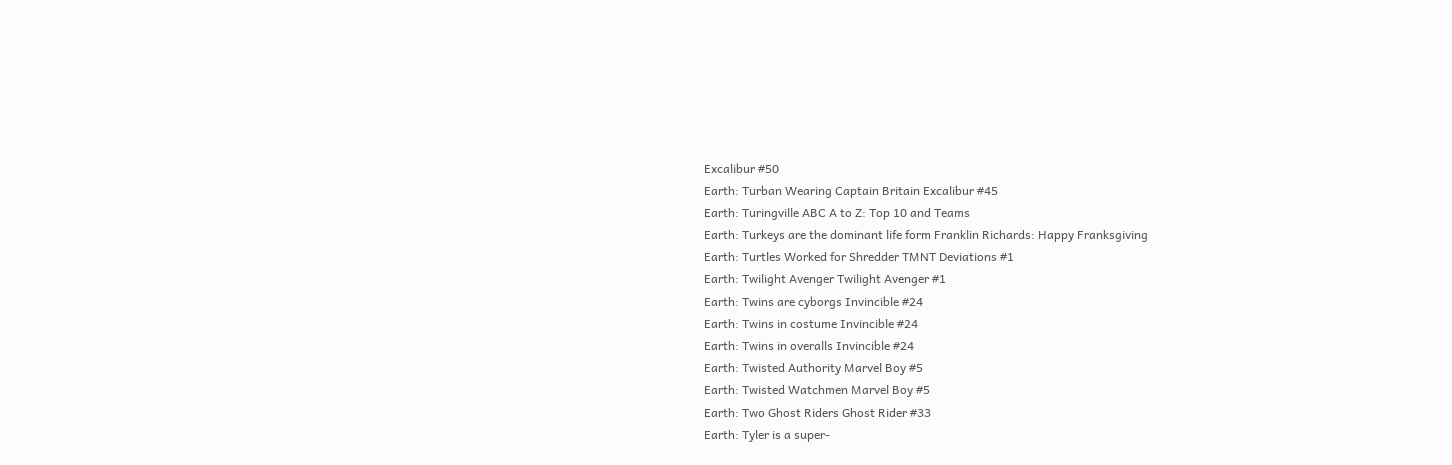Excalibur #50
Earth: Turban Wearing Captain Britain Excalibur #45
Earth: Turingville ABC A to Z: Top 10 and Teams
Earth: Turkeys are the dominant life form Franklin Richards: Happy Franksgiving
Earth: Turtles Worked for Shredder TMNT Deviations #1
Earth: Twilight Avenger Twilight Avenger #1
Earth: Twins are cyborgs Invincible #24
Earth: Twins in costume Invincible #24
Earth: Twins in overalls Invincible #24
Earth: Twisted Authority Marvel Boy #5
Earth: Twisted Watchmen Marvel Boy #5
Earth: Two Ghost Riders Ghost Rider #33
Earth: Tyler is a super-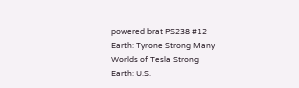powered brat PS238 #12
Earth: Tyrone Strong Many Worlds of Tesla Strong
Earth: U.S.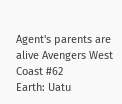Agent's parents are alive Avengers West Coast #62
Earth: Uatu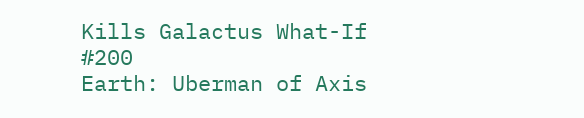Kills Galactus What-If #200
Earth: Uberman of Axis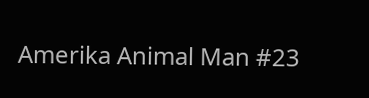Amerika Animal Man #23